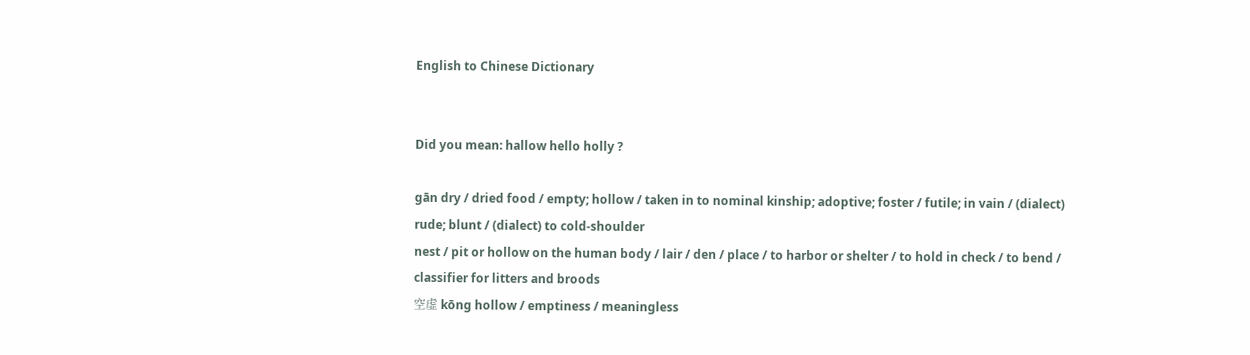English to Chinese Dictionary


Did you mean: hallow hello holly ?

gān dry / dried food / empty; hollow / taken in to nominal kinship; adoptive; foster / futile; in vain / (dialect) rude; blunt / (dialect) to cold-shoulder
nest / pit or hollow on the human body / lair / den / place / to harbor or shelter / to hold in check / to bend / classifier for litters and broods
空虚 kōng hollow / emptiness / meaningless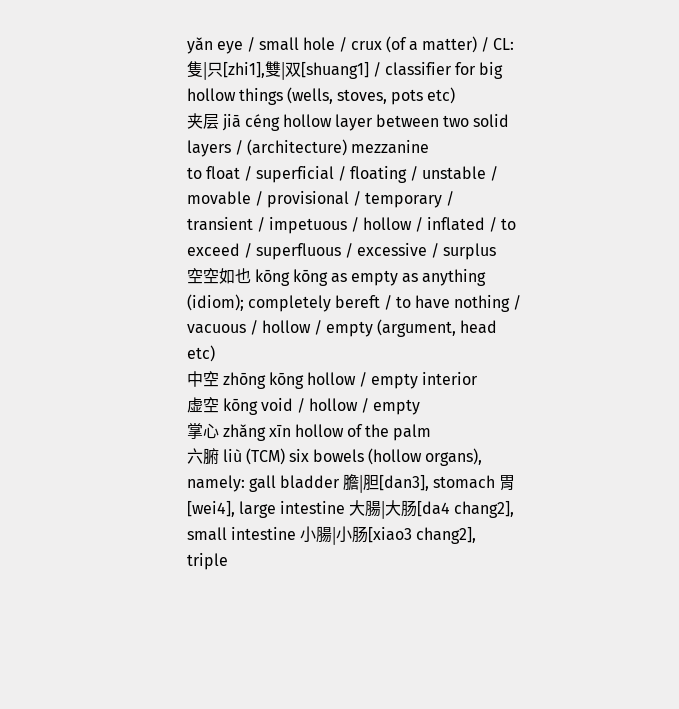yǎn eye / small hole / crux (of a matter) / CL:隻|只[zhi1],雙|双[shuang1] / classifier for big hollow things (wells, stoves, pots etc)
夹层 jiā céng hollow layer between two solid layers / (architecture) mezzanine
to float / superficial / floating / unstable / movable / provisional / temporary / transient / impetuous / hollow / inflated / to exceed / superfluous / excessive / surplus
空空如也 kōng kōng as empty as anything (idiom); completely bereft / to have nothing / vacuous / hollow / empty (argument, head etc)
中空 zhōng kōng hollow / empty interior
虚空 kōng void / hollow / empty
掌心 zhǎng xīn hollow of the palm
六腑 liù (TCM) six bowels (hollow organs), namely: gall bladder 膽|胆[dan3], stomach 胃[wei4], large intestine 大腸|大肠[da4 chang2], small intestine 小腸|小肠[xiao3 chang2], triple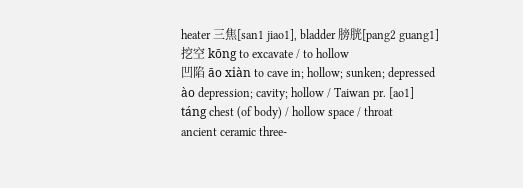heater 三焦[san1 jiao1], bladder 膀胱[pang2 guang1]
挖空 kōng to excavate / to hollow
凹陷 āo xiàn to cave in; hollow; sunken; depressed
ào depression; cavity; hollow / Taiwan pr. [ao1]
táng chest (of body) / hollow space / throat
ancient ceramic three-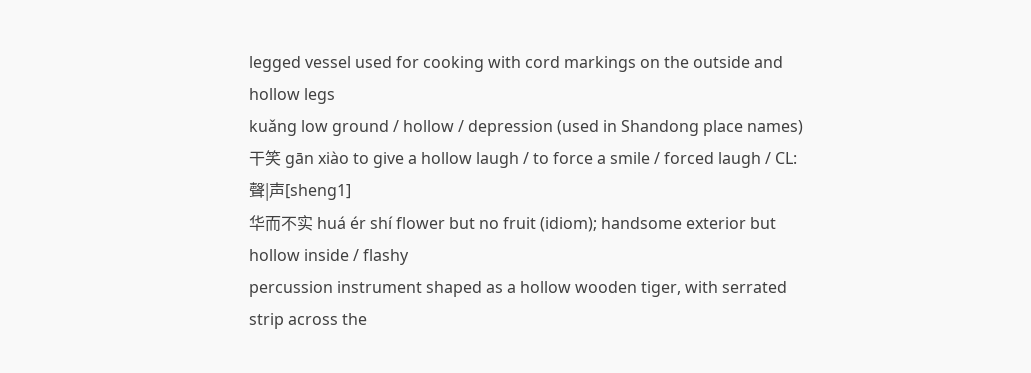legged vessel used for cooking with cord markings on the outside and hollow legs
kuǎng low ground / hollow / depression (used in Shandong place names)
干笑 gān xiào to give a hollow laugh / to force a smile / forced laugh / CL:聲|声[sheng1]
华而不实 huá ér shí flower but no fruit (idiom); handsome exterior but hollow inside / flashy
percussion instrument shaped as a hollow wooden tiger, with serrated strip across the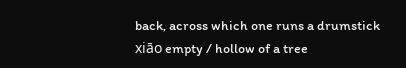back, across which one runs a drumstick
xiāo empty / hollow of a tree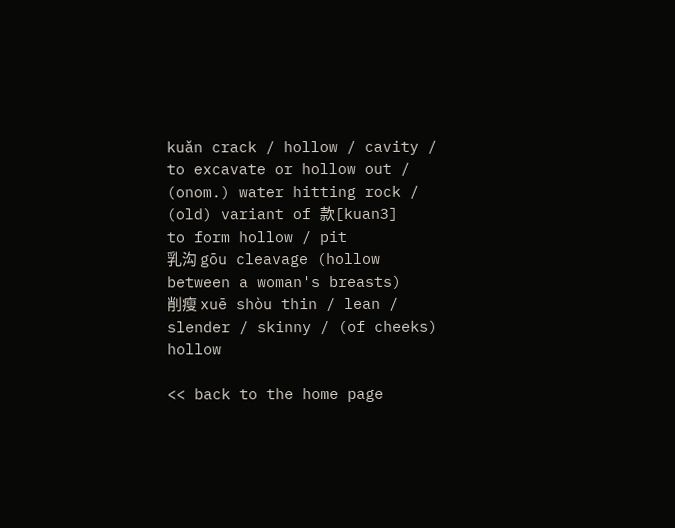kuǎn crack / hollow / cavity / to excavate or hollow out / (onom.) water hitting rock / (old) variant of 款[kuan3]
to form hollow / pit
乳沟 gōu cleavage (hollow between a woman's breasts)
削瘦 xuē shòu thin / lean / slender / skinny / (of cheeks) hollow

<< back to the home page